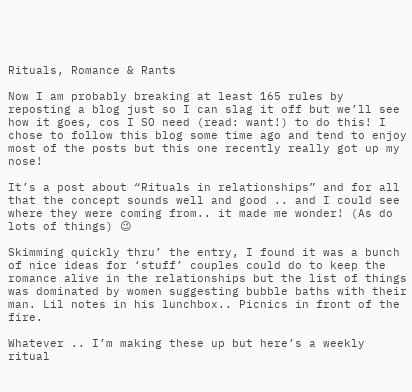Rituals, Romance & Rants

Now I am probably breaking at least 165 rules by reposting a blog just so I can slag it off but we’ll see how it goes, cos I SO need (read: want!) to do this! I chose to follow this blog some time ago and tend to enjoy most of the posts but this one recently really got up my nose!

It’s a post about “Rituals in relationships” and for all that the concept sounds well and good .. and I could see where they were coming from.. it made me wonder! (As do lots of things) 😉

Skimming quickly thru’ the entry, I found it was a bunch of nice ideas for ‘stuff’ couples could do to keep the romance alive in the relationships but the list of things was dominated by women suggesting bubble baths with their man. Lil notes in his lunchbox.. Picnics in front of the fire.

Whatever .. I’m making these up but here’s a weekly ritual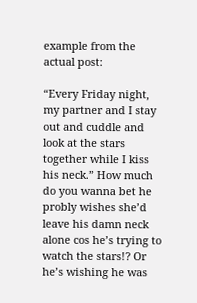example from the actual post:

“Every Friday night, my partner and I stay out and cuddle and look at the stars together while I kiss his neck.” How much do you wanna bet he probly wishes she’d leave his damn neck alone cos he’s trying to watch the stars!? Or he’s wishing he was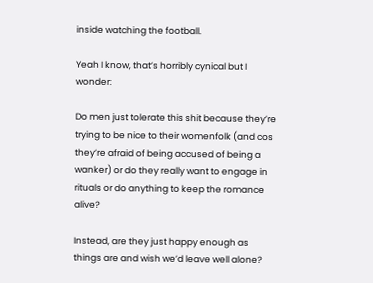inside watching the football.

Yeah I know, that’s horribly cynical but I wonder:

Do men just tolerate this shit because they’re trying to be nice to their womenfolk (and cos they’re afraid of being accused of being a wanker) or do they really want to engage in rituals or do anything to keep the romance alive?

Instead, are they just happy enough as things are and wish we’d leave well alone?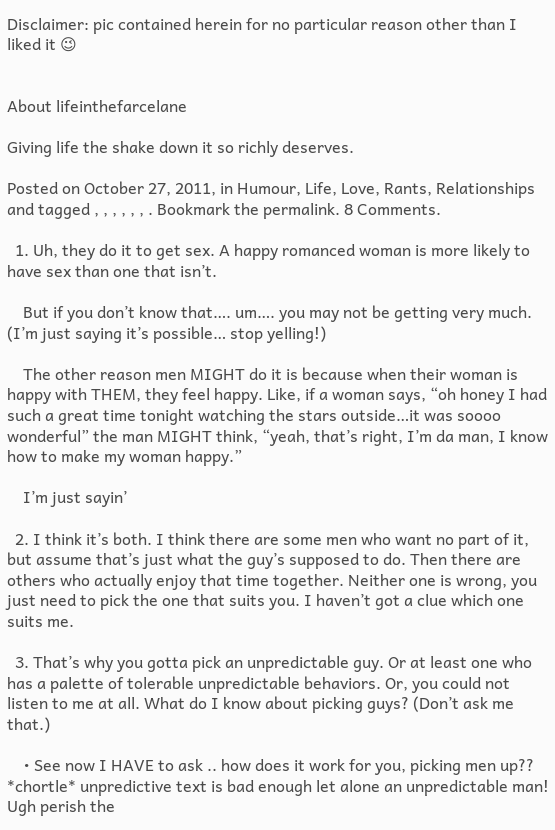Disclaimer: pic contained herein for no particular reason other than I liked it 😉


About lifeinthefarcelane

Giving life the shake down it so richly deserves.

Posted on October 27, 2011, in Humour, Life, Love, Rants, Relationships and tagged , , , , , , . Bookmark the permalink. 8 Comments.

  1. Uh, they do it to get sex. A happy romanced woman is more likely to have sex than one that isn’t.

    But if you don’t know that…. um…. you may not be getting very much. (I’m just saying it’s possible… stop yelling!)

    The other reason men MIGHT do it is because when their woman is happy with THEM, they feel happy. Like, if a woman says, “oh honey I had such a great time tonight watching the stars outside…it was soooo wonderful” the man MIGHT think, “yeah, that’s right, I’m da man, I know how to make my woman happy.”

    I’m just sayin’

  2. I think it’s both. I think there are some men who want no part of it, but assume that’s just what the guy’s supposed to do. Then there are others who actually enjoy that time together. Neither one is wrong, you just need to pick the one that suits you. I haven’t got a clue which one suits me.

  3. That’s why you gotta pick an unpredictable guy. Or at least one who has a palette of tolerable unpredictable behaviors. Or, you could not listen to me at all. What do I know about picking guys? (Don’t ask me that.)

    • See now I HAVE to ask .. how does it work for you, picking men up?? *chortle* unpredictive text is bad enough let alone an unpredictable man! Ugh perish the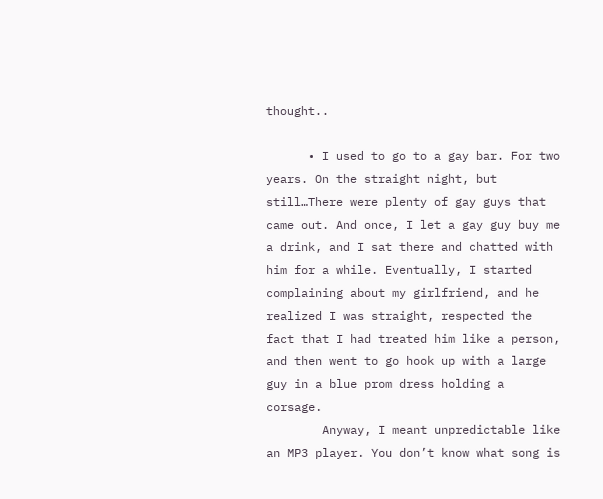thought..

      • I used to go to a gay bar. For two years. On the straight night, but still…There were plenty of gay guys that came out. And once, I let a gay guy buy me a drink, and I sat there and chatted with him for a while. Eventually, I started complaining about my girlfriend, and he realized I was straight, respected the fact that I had treated him like a person, and then went to go hook up with a large guy in a blue prom dress holding a corsage.
        Anyway, I meant unpredictable like an MP3 player. You don’t know what song is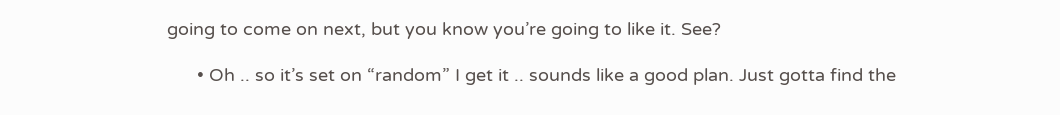going to come on next, but you know you’re going to like it. See?

      • Oh .. so it’s set on “random” I get it .. sounds like a good plan. Just gotta find the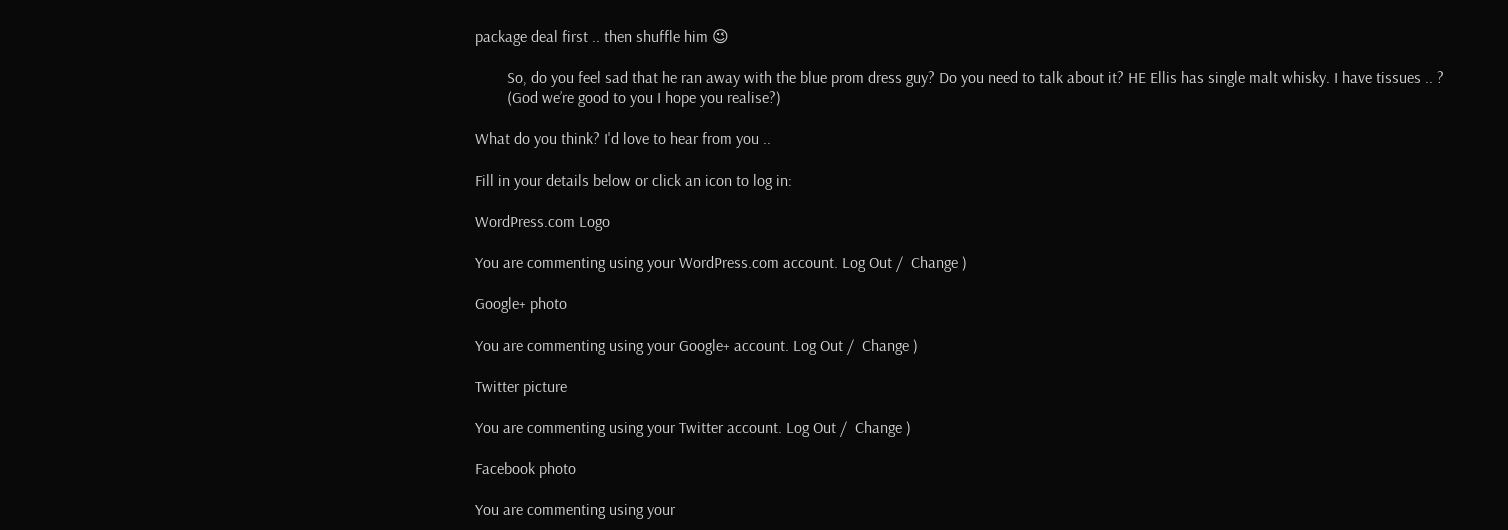package deal first .. then shuffle him 😉

        So, do you feel sad that he ran away with the blue prom dress guy? Do you need to talk about it? HE Ellis has single malt whisky. I have tissues .. ?
        (God we’re good to you I hope you realise?)

What do you think? I'd love to hear from you ..

Fill in your details below or click an icon to log in:

WordPress.com Logo

You are commenting using your WordPress.com account. Log Out /  Change )

Google+ photo

You are commenting using your Google+ account. Log Out /  Change )

Twitter picture

You are commenting using your Twitter account. Log Out /  Change )

Facebook photo

You are commenting using your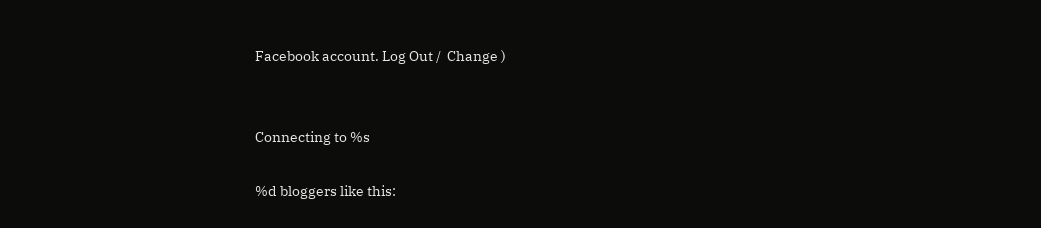Facebook account. Log Out /  Change )


Connecting to %s

%d bloggers like this: